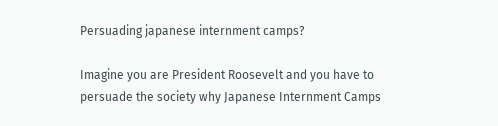Persuading japanese internment camps?

Imagine you are President Roosevelt and you have to persuade the society why Japanese Internment Camps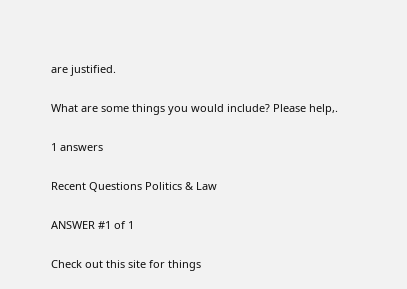are justified.

What are some things you would include? Please help,.

1 answers

Recent Questions Politics & Law

ANSWER #1 of 1

Check out this site for things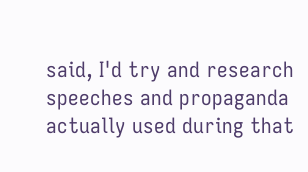said, I'd try and research speeches and propaganda actually used during that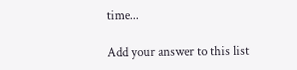time...

Add your answer to this list